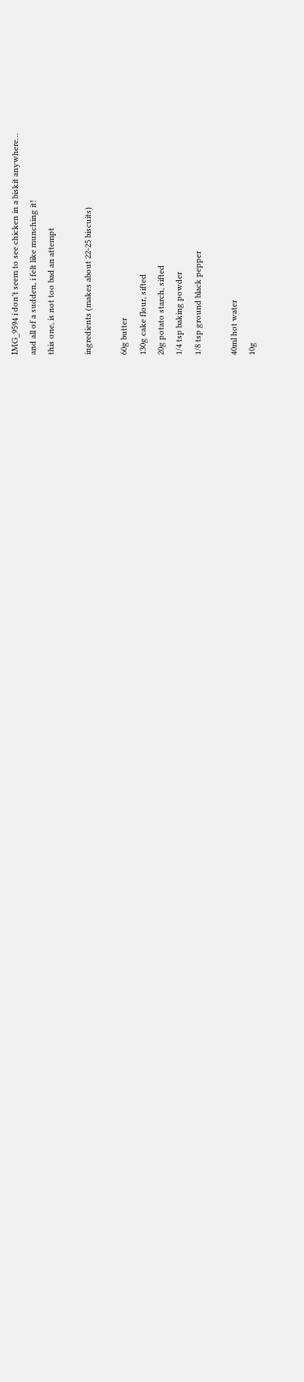IMG_9594 i don’t seem to see chicken in a biskit anywhere…
and all of a sudden, i felt like munching it!
this one, is not too bad an attempt

ingredients (makes about 22-25 biscuits)

60g butter
130g cake flour, sifted
20g potato starch, sifted
1/4 tsp baking powder
1/8 tsp ground black pepper

40ml hot water
10g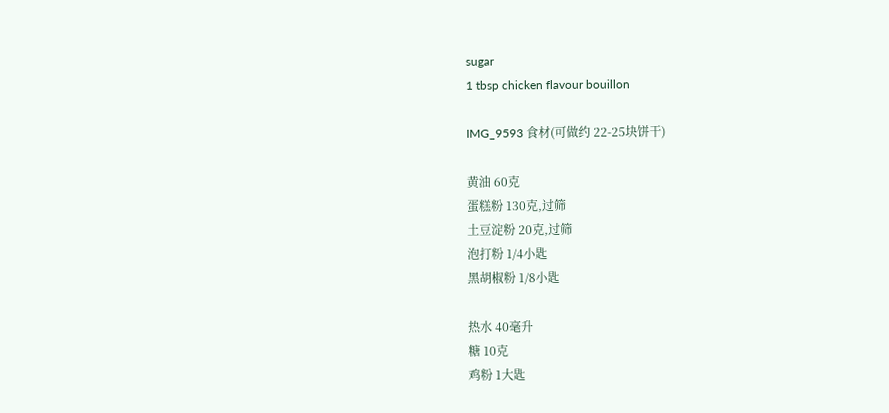sugar
1 tbsp chicken flavour bouillon

IMG_9593 食材(可做约 22-25块饼干)

黄油 60克
蛋糕粉 130克,过筛
土豆淀粉 20克,过筛
泡打粉 1/4小匙
黑胡椒粉 1/8小匙

热水 40毫升
糖 10克
鸡粉 1大匙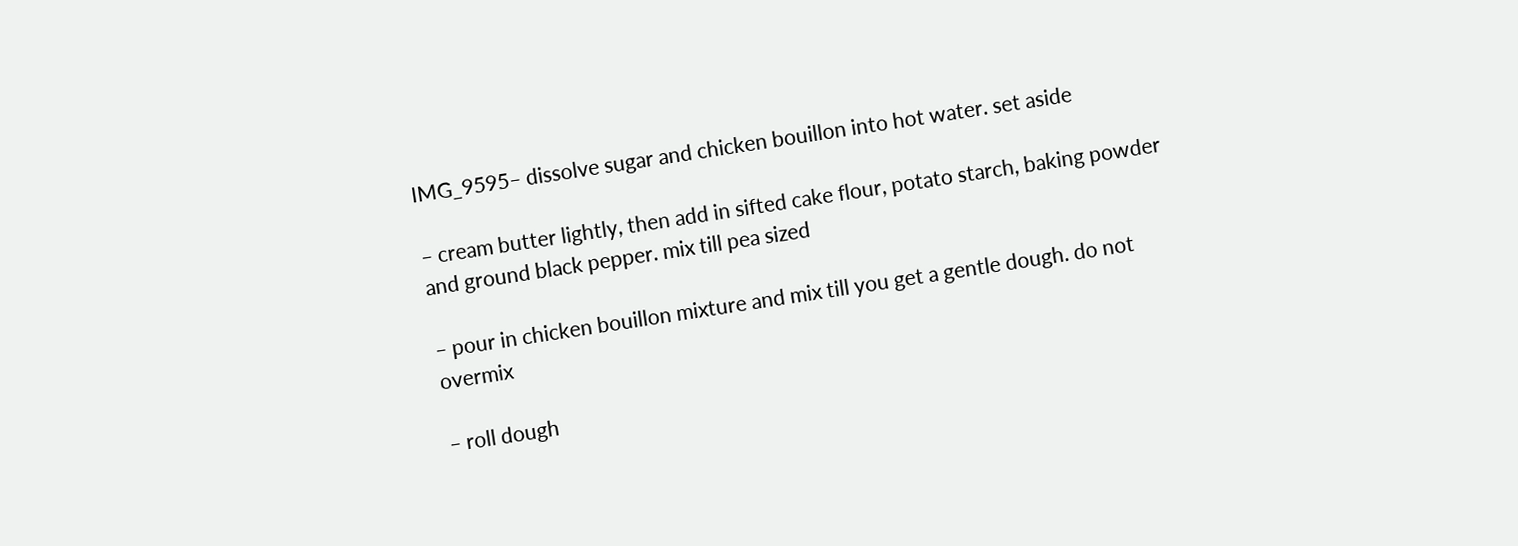IMG_9595– dissolve sugar and chicken bouillon into hot water. set aside

– cream butter lightly, then add in sifted cake flour, potato starch, baking powder and ground black pepper. mix till pea sized

– pour in chicken bouillon mixture and mix till you get a gentle dough. do not overmix

– roll dough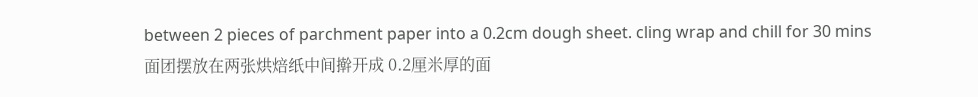between 2 pieces of parchment paper into a 0.2cm dough sheet. cling wrap and chill for 30 mins
面团摆放在两张烘焙纸中间擀开成 0.2厘米厚的面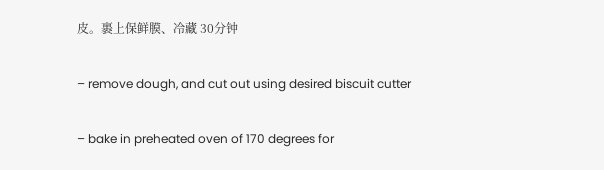皮。裹上保鲜膜、冷藏 30分钟

– remove dough, and cut out using desired biscuit cutter

– bake in preheated oven of 170 degrees for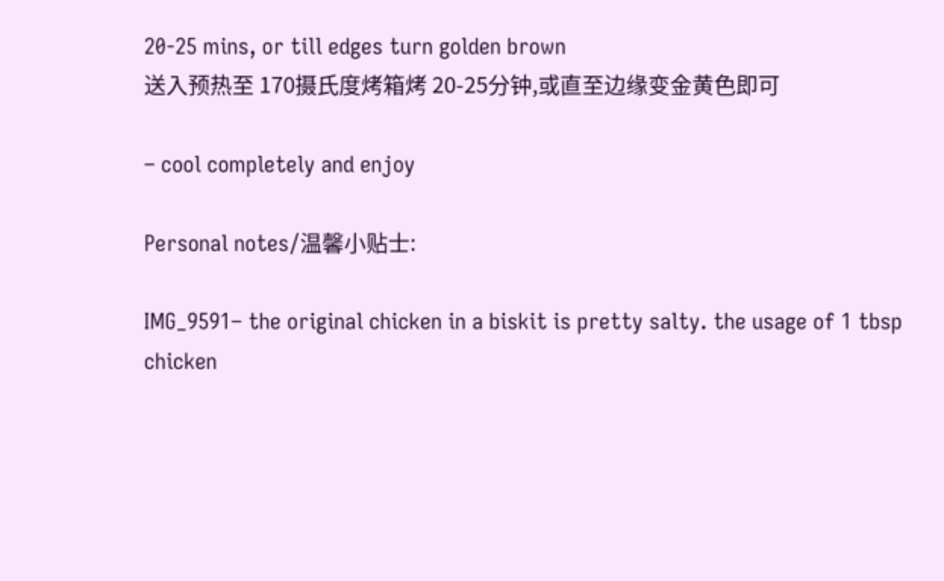20-25 mins, or till edges turn golden brown
送入预热至 170摄氏度烤箱烤 20-25分钟,或直至边缘变金黄色即可

– cool completely and enjoy

Personal notes/温馨小贴士:

IMG_9591– the original chicken in a biskit is pretty salty. the usage of 1 tbsp chicken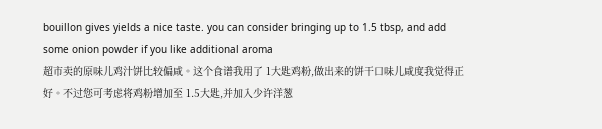bouillon gives yields a nice taste. you can consider bringing up to 1.5 tbsp, and add some onion powder if you like additional aroma
超市卖的原味儿鸡汁饼比较偏咸。这个食谱我用了 1大匙鸡粉,做出来的饼干口味儿咸度我觉得正好。不过您可考虑将鸡粉增加至 1.5大匙,并加入少许洋葱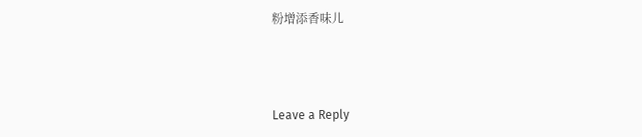粉增添香味儿



Leave a Reply